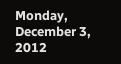Monday, December 3, 2012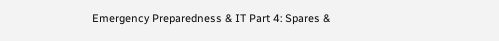Emergency Preparedness & IT Part 4: Spares &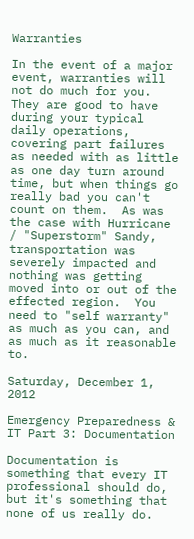Warranties

In the event of a major event, warranties will not do much for you.  They are good to have during your typical daily operations, covering part failures as needed with as little as one day turn around time, but when things go really bad you can't count on them.  As was the case with Hurricane / "Superstorm" Sandy, transportation was severely impacted and nothing was getting moved into or out of the effected region.  You need to "self warranty" as much as you can, and as much as it reasonable to.

Saturday, December 1, 2012

Emergency Preparedness & IT Part 3: Documentation

Documentation is something that every IT professional should do, but it's something that none of us really do.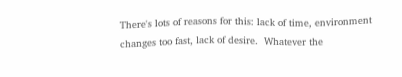There's lots of reasons for this: lack of time, environment changes too fast, lack of desire.  Whatever the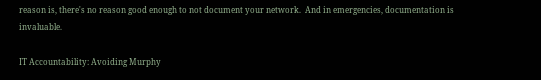reason is, there's no reason good enough to not document your network.  And in emergencies, documentation is invaluable.

IT Accountability: Avoiding Murphy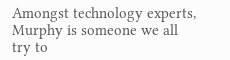Amongst technology experts, Murphy is someone we all try to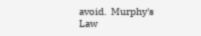avoid.  Murphy's Law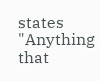states "Anything that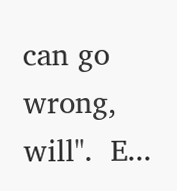can go wrong, will".  E...